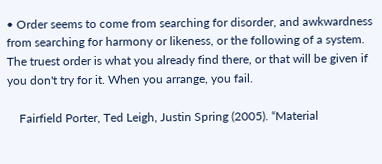• Order seems to come from searching for disorder, and awkwardness from searching for harmony or likeness, or the following of a system. The truest order is what you already find there, or that will be given if you don't try for it. When you arrange, you fail.

    Fairfield Porter, Ted Leigh, Justin Spring (2005). “Material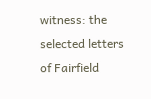witness: the selected letters of Fairfield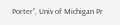Porter”, Univ of Michigan Pr